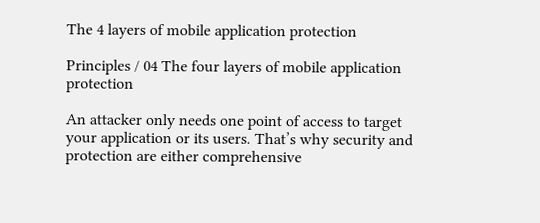The 4 layers of mobile application protection

Principles / 04 The four layers of mobile application protection

An attacker only needs one point of access to target your application or its users. That’s why security and protection are either comprehensive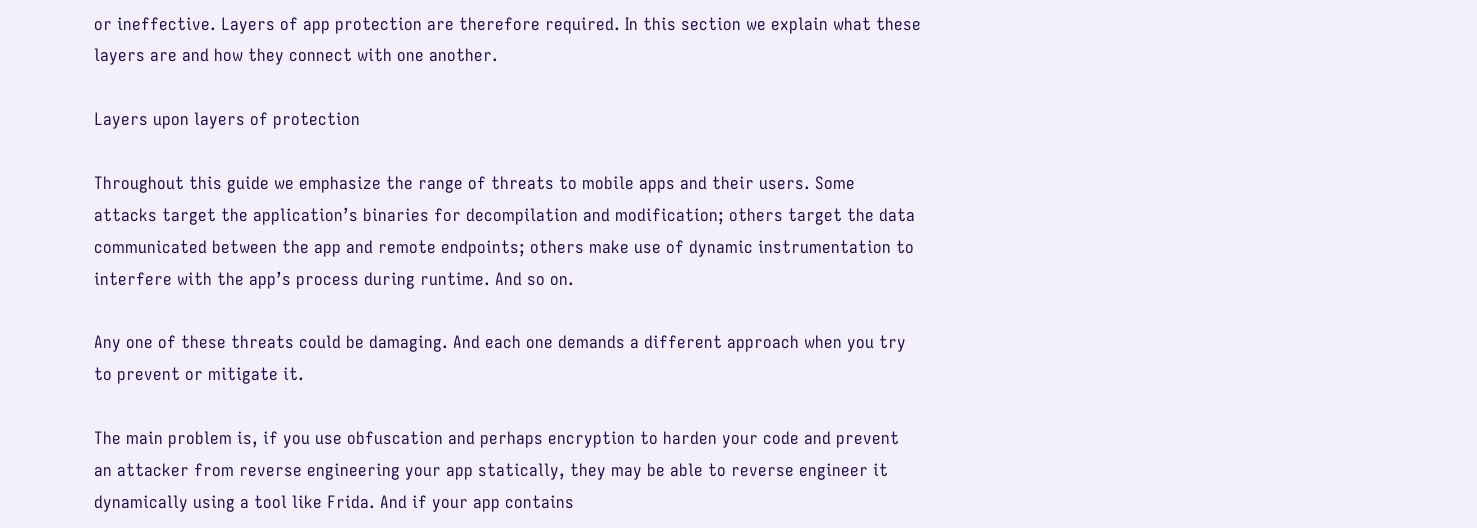or ineffective. Layers of app protection are therefore required. In this section we explain what these layers are and how they connect with one another.

Layers upon layers of protection

Throughout this guide we emphasize the range of threats to mobile apps and their users. Some attacks target the application’s binaries for decompilation and modification; others target the data communicated between the app and remote endpoints; others make use of dynamic instrumentation to interfere with the app’s process during runtime. And so on.

Any one of these threats could be damaging. And each one demands a different approach when you try to prevent or mitigate it.

The main problem is, if you use obfuscation and perhaps encryption to harden your code and prevent an attacker from reverse engineering your app statically, they may be able to reverse engineer it dynamically using a tool like Frida. And if your app contains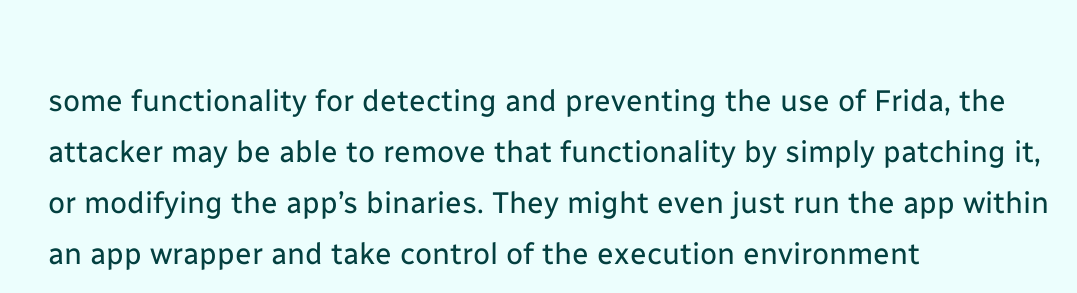some functionality for detecting and preventing the use of Frida, the attacker may be able to remove that functionality by simply patching it, or modifying the app’s binaries. They might even just run the app within an app wrapper and take control of the execution environment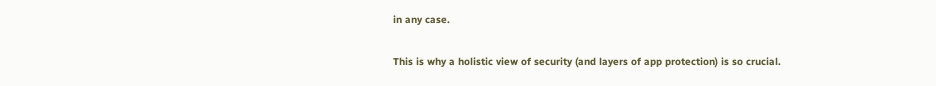in any case.

This is why a holistic view of security (and layers of app protection) is so crucial.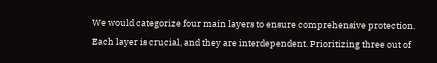We would categorize four main layers to ensure comprehensive protection. Each layer is crucial, and they are interdependent. Prioritizing three out of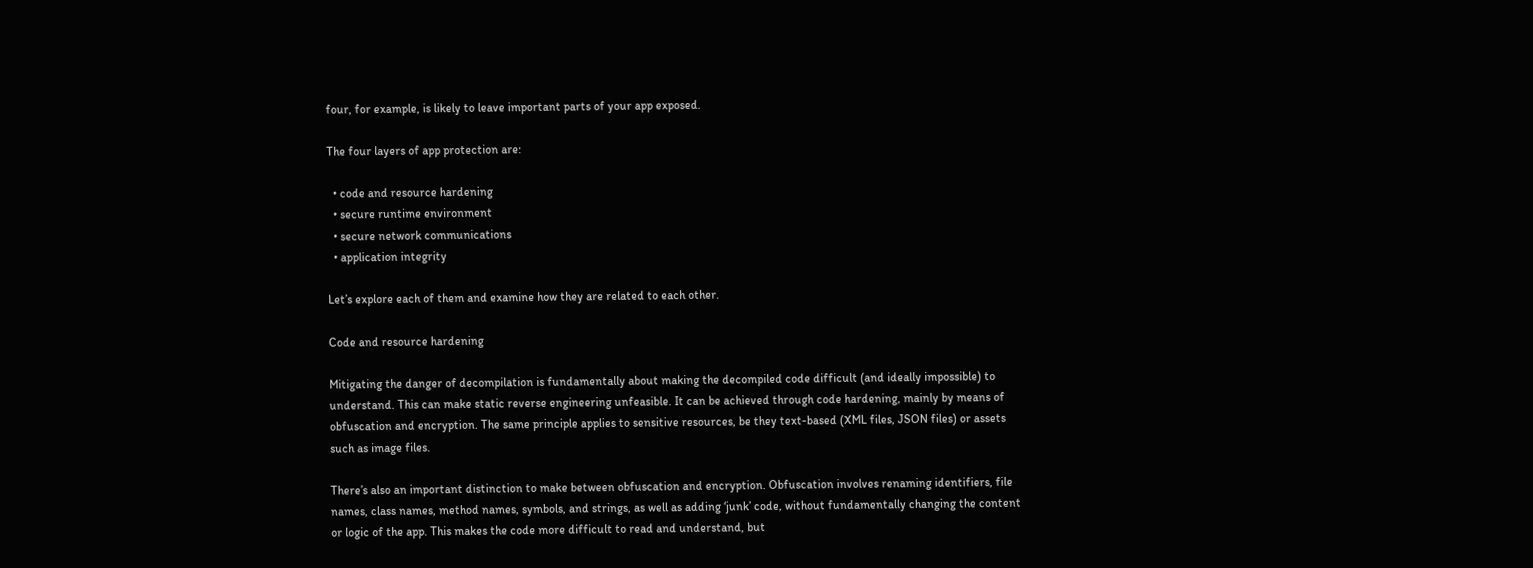four, for example, is likely to leave important parts of your app exposed.

The four layers of app protection are:

  • code and resource hardening
  • secure runtime environment
  • secure network communications
  • application integrity

Let’s explore each of them and examine how they are related to each other.

Code and resource hardening

Mitigating the danger of decompilation is fundamentally about making the decompiled code difficult (and ideally impossible) to understand. This can make static reverse engineering unfeasible. It can be achieved through code hardening, mainly by means of obfuscation and encryption. The same principle applies to sensitive resources, be they text-based (XML files, JSON files) or assets such as image files.

There’s also an important distinction to make between obfuscation and encryption. Obfuscation involves renaming identifiers, file names, class names, method names, symbols, and strings, as well as adding ‘junk’ code, without fundamentally changing the content or logic of the app. This makes the code more difficult to read and understand, but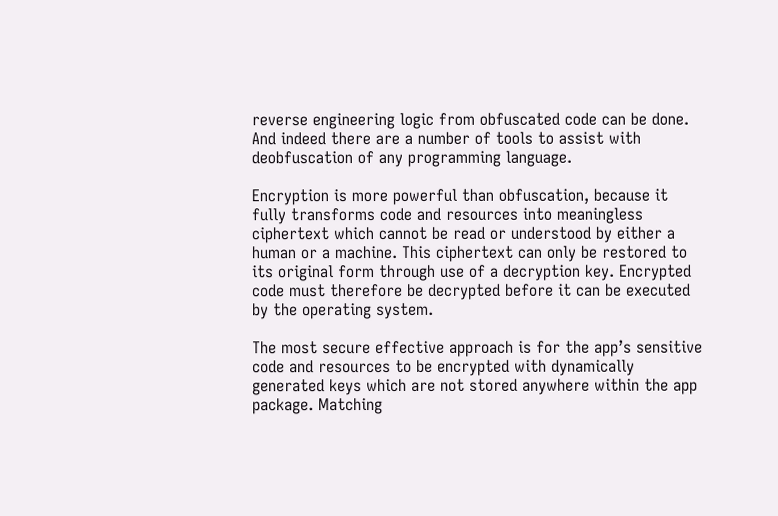reverse engineering logic from obfuscated code can be done. And indeed there are a number of tools to assist with deobfuscation of any programming language.

Encryption is more powerful than obfuscation, because it fully transforms code and resources into meaningless ciphertext which cannot be read or understood by either a human or a machine. This ciphertext can only be restored to its original form through use of a decryption key. Encrypted code must therefore be decrypted before it can be executed by the operating system.

The most secure effective approach is for the app’s sensitive code and resources to be encrypted with dynamically generated keys which are not stored anywhere within the app package. Matching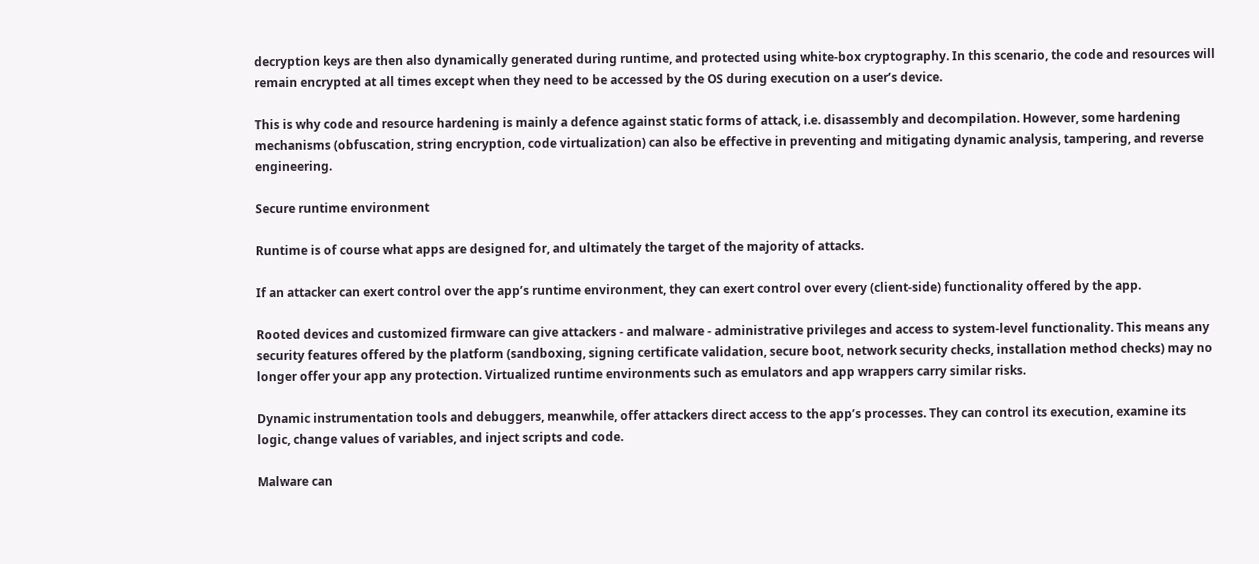decryption keys are then also dynamically generated during runtime, and protected using white-box cryptography. In this scenario, the code and resources will remain encrypted at all times except when they need to be accessed by the OS during execution on a user’s device.

This is why code and resource hardening is mainly a defence against static forms of attack, i.e. disassembly and decompilation. However, some hardening mechanisms (obfuscation, string encryption, code virtualization) can also be effective in preventing and mitigating dynamic analysis, tampering, and reverse engineering.

Secure runtime environment

Runtime is of course what apps are designed for, and ultimately the target of the majority of attacks.

If an attacker can exert control over the app’s runtime environment, they can exert control over every (client-side) functionality offered by the app.

Rooted devices and customized firmware can give attackers - and malware - administrative privileges and access to system-level functionality. This means any security features offered by the platform (sandboxing, signing certificate validation, secure boot, network security checks, installation method checks) may no longer offer your app any protection. Virtualized runtime environments such as emulators and app wrappers carry similar risks.

Dynamic instrumentation tools and debuggers, meanwhile, offer attackers direct access to the app’s processes. They can control its execution, examine its logic, change values of variables, and inject scripts and code.

Malware can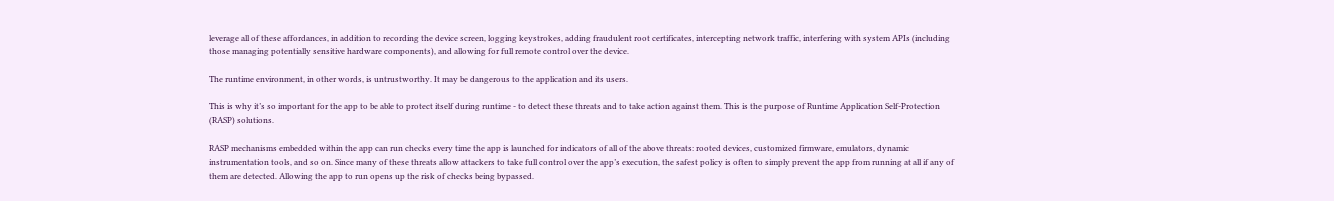leverage all of these affordances, in addition to recording the device screen, logging keystrokes, adding fraudulent root certificates, intercepting network traffic, interfering with system APIs (including those managing potentially sensitive hardware components), and allowing for full remote control over the device.

The runtime environment, in other words, is untrustworthy. It may be dangerous to the application and its users.

This is why it’s so important for the app to be able to protect itself during runtime - to detect these threats and to take action against them. This is the purpose of Runtime Application Self-Protection (RASP) solutions.

RASP mechanisms embedded within the app can run checks every time the app is launched for indicators of all of the above threats: rooted devices, customized firmware, emulators, dynamic instrumentation tools, and so on. Since many of these threats allow attackers to take full control over the app’s execution, the safest policy is often to simply prevent the app from running at all if any of them are detected. Allowing the app to run opens up the risk of checks being bypassed.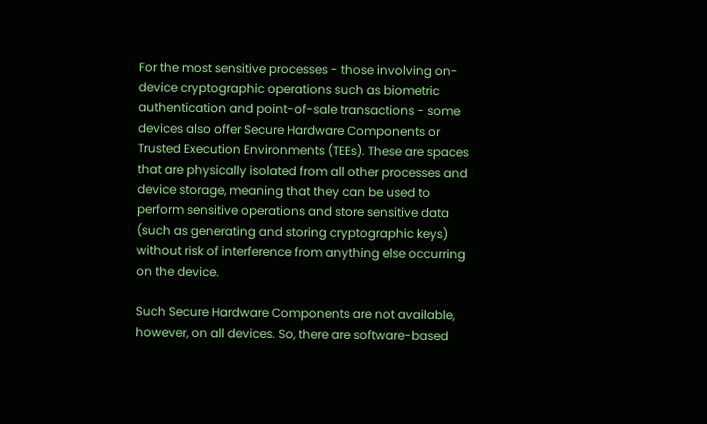For the most sensitive processes - those involving on-device cryptographic operations such as biometric authentication and point-of-sale transactions - some devices also offer Secure Hardware Components or Trusted Execution Environments (TEEs). These are spaces that are physically isolated from all other processes and device storage, meaning that they can be used to perform sensitive operations and store sensitive data (such as generating and storing cryptographic keys) without risk of interference from anything else occurring on the device.

Such Secure Hardware Components are not available, however, on all devices. So, there are software-based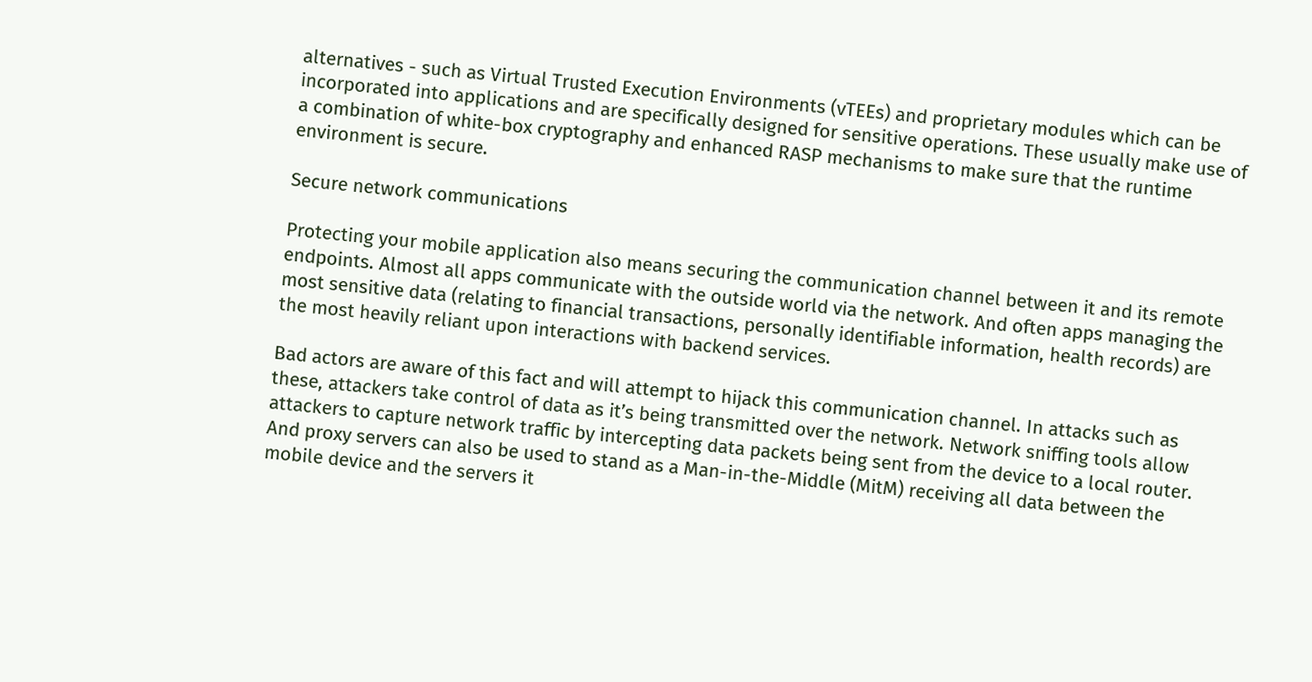alternatives - such as Virtual Trusted Execution Environments (vTEEs) and proprietary modules which can be incorporated into applications and are specifically designed for sensitive operations. These usually make use of a combination of white-box cryptography and enhanced RASP mechanisms to make sure that the runtime environment is secure.

Secure network communications

Protecting your mobile application also means securing the communication channel between it and its remote endpoints. Almost all apps communicate with the outside world via the network. And often apps managing the most sensitive data (relating to financial transactions, personally identifiable information, health records) are the most heavily reliant upon interactions with backend services.

Bad actors are aware of this fact and will attempt to hijack this communication channel. In attacks such as these, attackers take control of data as it’s being transmitted over the network. Network sniffing tools allow attackers to capture network traffic by intercepting data packets being sent from the device to a local router. And proxy servers can also be used to stand as a Man-in-the-Middle (MitM) receiving all data between the mobile device and the servers it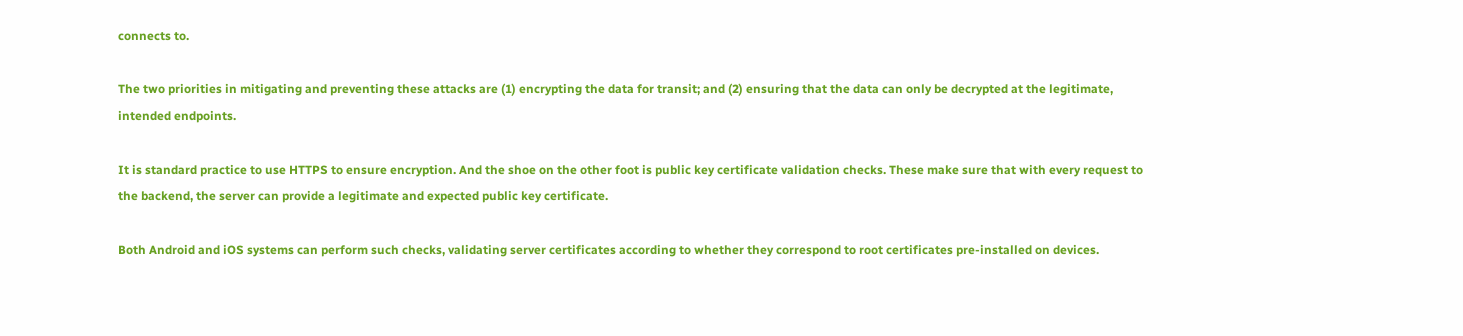connects to.

The two priorities in mitigating and preventing these attacks are (1) encrypting the data for transit; and (2) ensuring that the data can only be decrypted at the legitimate, intended endpoints.

It is standard practice to use HTTPS to ensure encryption. And the shoe on the other foot is public key certificate validation checks. These make sure that with every request to the backend, the server can provide a legitimate and expected public key certificate.

Both Android and iOS systems can perform such checks, validating server certificates according to whether they correspond to root certificates pre-installed on devices.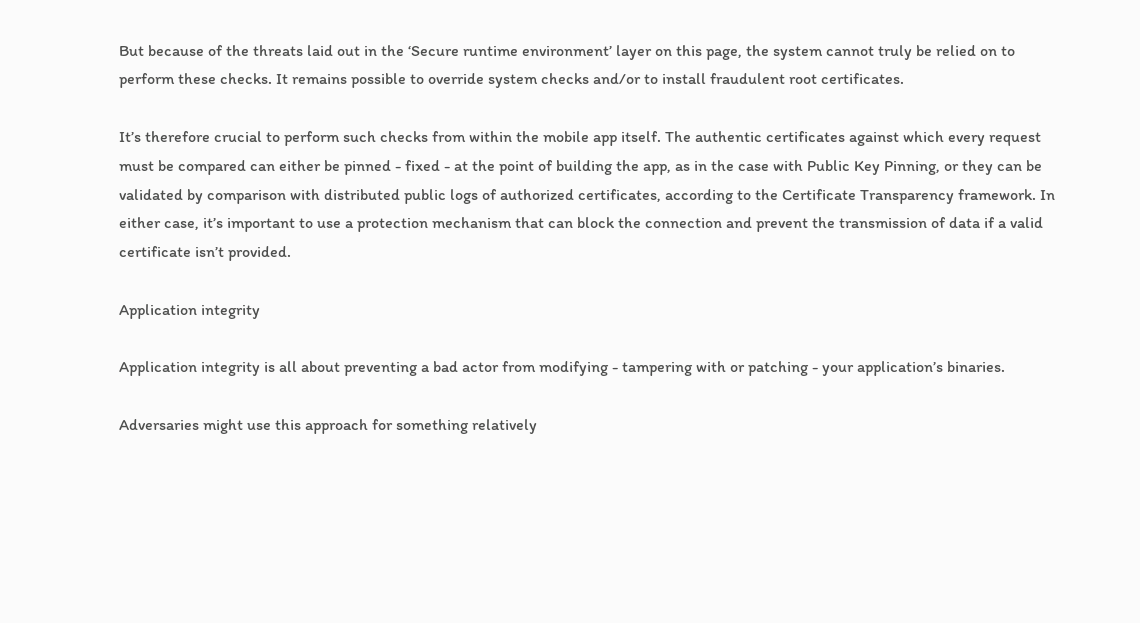But because of the threats laid out in the ‘Secure runtime environment’ layer on this page, the system cannot truly be relied on to perform these checks. It remains possible to override system checks and/or to install fraudulent root certificates.

It’s therefore crucial to perform such checks from within the mobile app itself. The authentic certificates against which every request must be compared can either be pinned - fixed - at the point of building the app, as in the case with Public Key Pinning, or they can be validated by comparison with distributed public logs of authorized certificates, according to the Certificate Transparency framework. In either case, it’s important to use a protection mechanism that can block the connection and prevent the transmission of data if a valid certificate isn’t provided.

Application integrity

Application integrity is all about preventing a bad actor from modifying - tampering with or patching - your application’s binaries.

Adversaries might use this approach for something relatively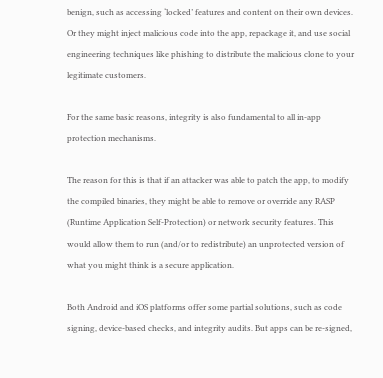benign, such as accessing ‘locked’ features and content on their own devices. Or they might inject malicious code into the app, repackage it, and use social engineering techniques like phishing to distribute the malicious clone to your legitimate customers.

For the same basic reasons, integrity is also fundamental to all in-app protection mechanisms.

The reason for this is that if an attacker was able to patch the app, to modify the compiled binaries, they might be able to remove or override any RASP (Runtime Application Self-Protection) or network security features. This would allow them to run (and/or to redistribute) an unprotected version of what you might think is a secure application.

Both Android and iOS platforms offer some partial solutions, such as code signing, device-based checks, and integrity audits. But apps can be re-signed,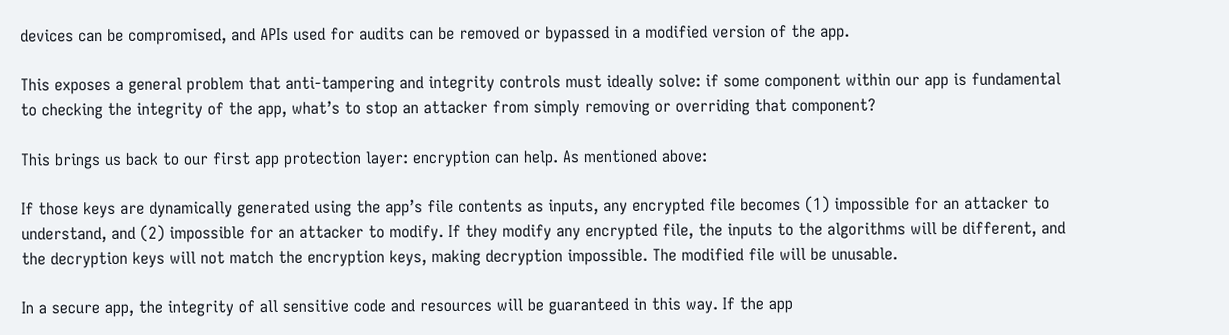devices can be compromised, and APIs used for audits can be removed or bypassed in a modified version of the app.

This exposes a general problem that anti-tampering and integrity controls must ideally solve: if some component within our app is fundamental to checking the integrity of the app, what’s to stop an attacker from simply removing or overriding that component?

This brings us back to our first app protection layer: encryption can help. As mentioned above:

If those keys are dynamically generated using the app’s file contents as inputs, any encrypted file becomes (1) impossible for an attacker to understand, and (2) impossible for an attacker to modify. If they modify any encrypted file, the inputs to the algorithms will be different, and the decryption keys will not match the encryption keys, making decryption impossible. The modified file will be unusable.

In a secure app, the integrity of all sensitive code and resources will be guaranteed in this way. If the app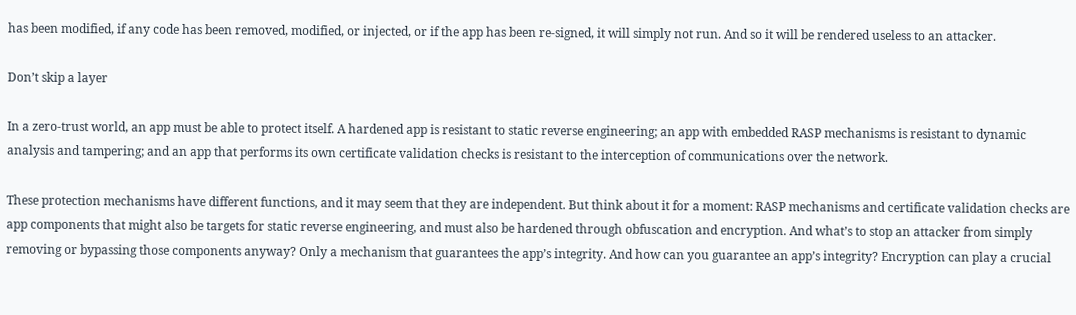has been modified, if any code has been removed, modified, or injected, or if the app has been re-signed, it will simply not run. And so it will be rendered useless to an attacker.

Don’t skip a layer

In a zero-trust world, an app must be able to protect itself. A hardened app is resistant to static reverse engineering; an app with embedded RASP mechanisms is resistant to dynamic analysis and tampering; and an app that performs its own certificate validation checks is resistant to the interception of communications over the network.

These protection mechanisms have different functions, and it may seem that they are independent. But think about it for a moment: RASP mechanisms and certificate validation checks are app components that might also be targets for static reverse engineering, and must also be hardened through obfuscation and encryption. And what’s to stop an attacker from simply removing or bypassing those components anyway? Only a mechanism that guarantees the app’s integrity. And how can you guarantee an app’s integrity? Encryption can play a crucial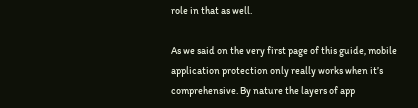role in that as well.

As we said on the very first page of this guide, mobile application protection only really works when it’s comprehensive. By nature the layers of app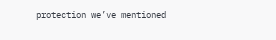protection we’ve mentioned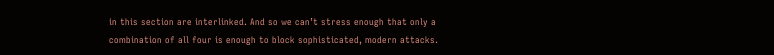in this section are interlinked. And so we can’t stress enough that only a combination of all four is enough to block sophisticated, modern attacks.